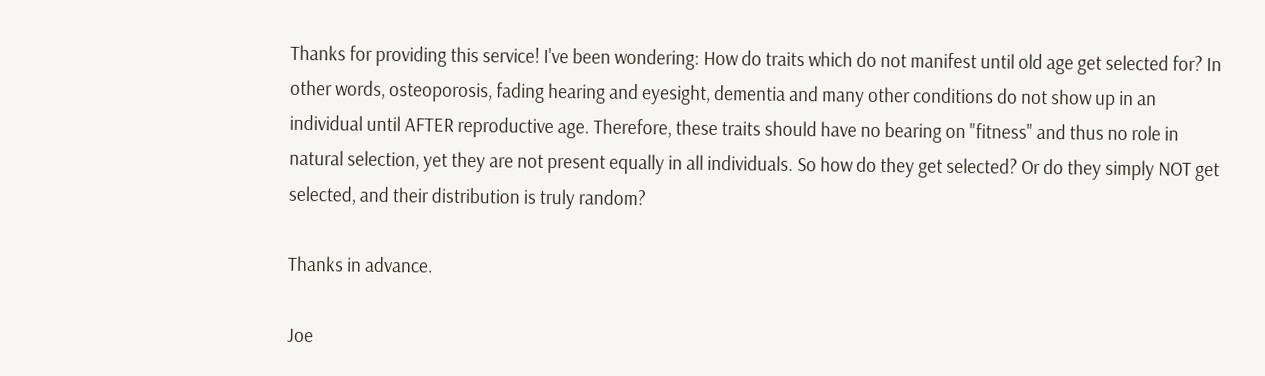Thanks for providing this service! I've been wondering: How do traits which do not manifest until old age get selected for? In other words, osteoporosis, fading hearing and eyesight, dementia and many other conditions do not show up in an individual until AFTER reproductive age. Therefore, these traits should have no bearing on "fitness" and thus no role in natural selection, yet they are not present equally in all individuals. So how do they get selected? Or do they simply NOT get selected, and their distribution is truly random?

Thanks in advance.

Joe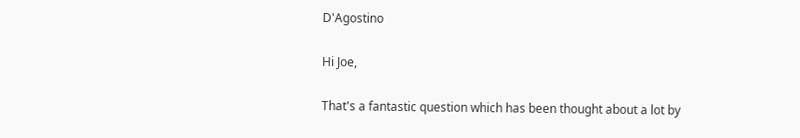D'Agostino

Hi Joe,

That's a fantastic question which has been thought about a lot by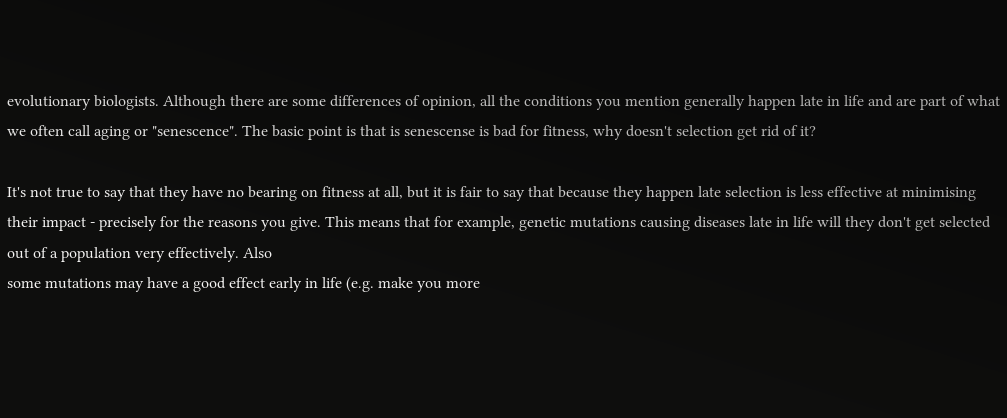evolutionary biologists. Although there are some differences of opinion, all the conditions you mention generally happen late in life and are part of what we often call aging or "senescence". The basic point is that is senescense is bad for fitness, why doesn't selection get rid of it?

It's not true to say that they have no bearing on fitness at all, but it is fair to say that because they happen late selection is less effective at minimising their impact - precisely for the reasons you give. This means that for example, genetic mutations causing diseases late in life will they don't get selected out of a population very effectively. Also
some mutations may have a good effect early in life (e.g. make you more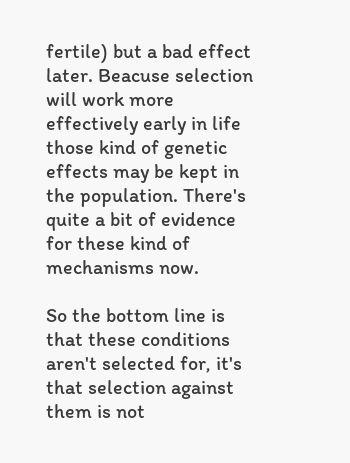fertile) but a bad effect later. Beacuse selection will work more effectively early in life those kind of genetic effects may be kept in the population. There's quite a bit of evidence for these kind of mechanisms now.

So the bottom line is that these conditions aren't selected for, it's that selection against them is not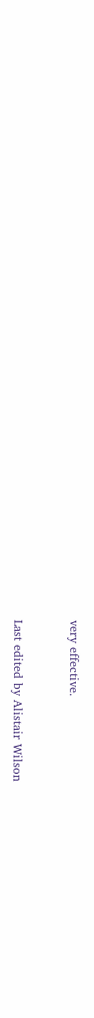very effective.


Last edited by Alistair Wilson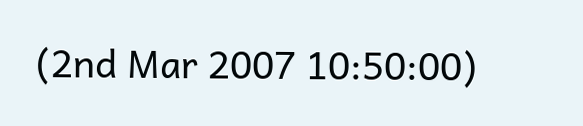(2nd Mar 2007 10:50:00)